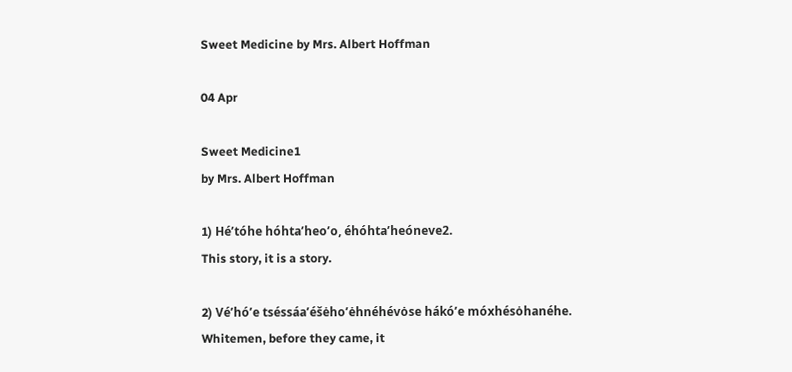Sweet Medicine by Mrs. Albert Hoffman

04 Apr

Sweet Medicine1
by Mrs. Albert Hoffman

1) Hé’tóhe hóhta’heo’o, éhóhta’heóneve2.
This story, it is a story.

2) Vé’hó’e tséssáa’éšėho’ėhnéhévȯse hákó’e móxhésȯhanéhe.
Whitemen, before they came, it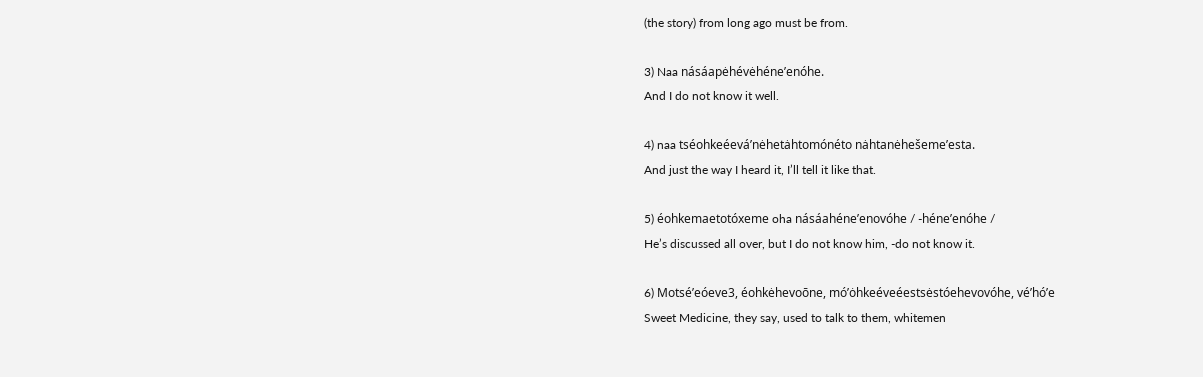(the story) from long ago must be from.

3) Naa násáapėhévėhéne’enóhe.
And I do not know it well.

4) naa tséohkeéevá’nėhetȧhtomónéto nȧhtanėhešeme’esta.
And just the way I heard it, I’ll tell it like that.

5) éohkemaetotóxeme oha násáahéne’enovóhe / -héne’enóhe /
He’s discussed all over, but I do not know him, -do not know it.

6) Motsé’eóeve3, éohkėhevoōne, mó’ȯhkeéveéestsėstóehevovóhe, vé’hó’e
Sweet Medicine, they say, used to talk to them, whitemen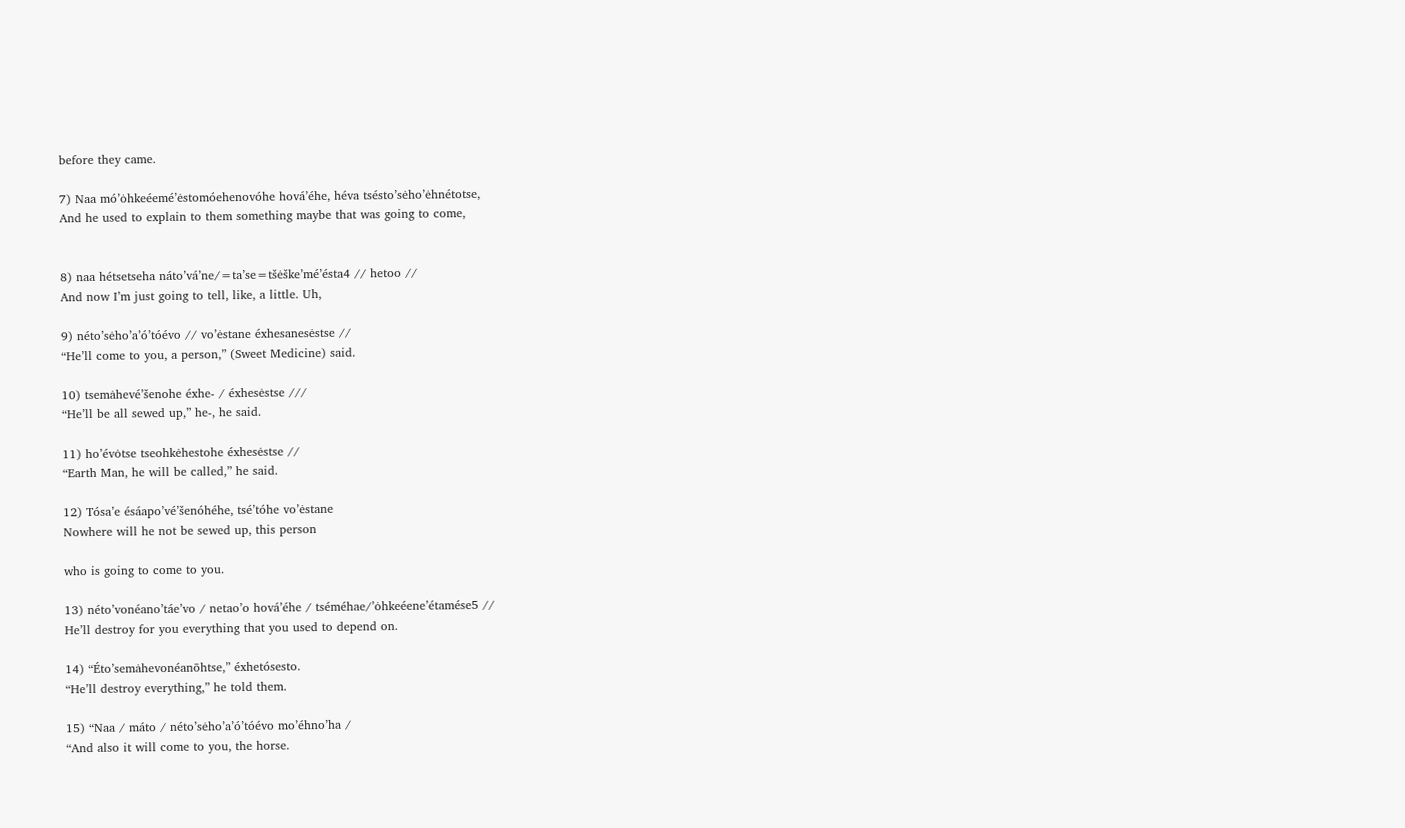before they came.

7) Naa mó’ȯhkeéemé’ėstomóehenovóhe hová’éhe, héva tsésto’sėho’ėhnétotse,
And he used to explain to them something maybe that was going to come,


8) naa hétsetseha náto’vá’ne/=ta’se=tšėške’mé’ésta4 // hetoo //
And now I’m just going to tell, like, a little. Uh,

9) néto’sėho’a’ó’tóévo // vo’ėstane éxhesanesėstse //
“He’ll come to you, a person,” (Sweet Medicine) said.

10) tsemȧhevé’šenohe éxhe- / éxhesėstse ///
“He’ll be all sewed up,” he-, he said.

11) ho’évȯtse tseohkėhestohe éxhesėstse //
“Earth Man, he will be called,” he said.

12) Tósa’e ésáapo’vé’šenóhéhe, tsé’tóhe vo’ėstane
Nowhere will he not be sewed up, this person

who is going to come to you.

13) néto’vonéano’táe’vo / netao’o hová’éhe / tséméhae/’ȯhkeéene’étamése5 //
He’ll destroy for you everything that you used to depend on.

14) “Éto’semȧhevonéanōhtse,” éxhetósesto.
“He’ll destroy everything,” he told them.

15) “Naa / máto / néto’sėho’a’ó’tóévo mo’éhno’ha /
“And also it will come to you, the horse.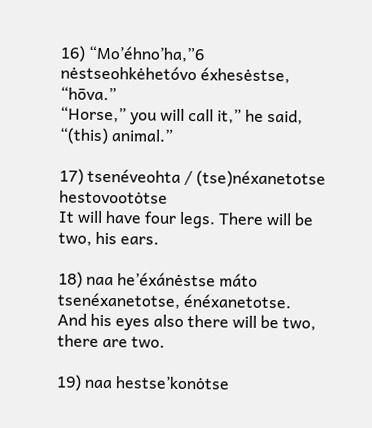16) “Mo’éhno’ha,”6 nėstseohkėhetóvo éxhesėstse, “hōva.”
“Horse,” you will call it,” he said, “(this) animal.”

17) tsenéveohta / (tse)néxanetotse hestovootȯtse
It will have four legs. There will be two, his ears.

18) naa he’éxánėstse máto tsenéxanetotse, énéxanetotse.
And his eyes also there will be two, there are two.

19) naa hestse’konȯtse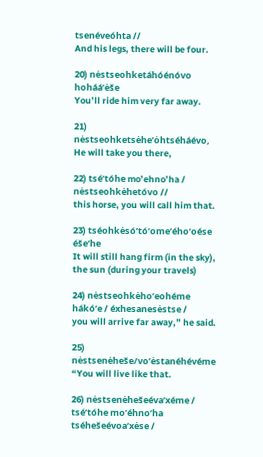tsenéveóhta //
And his legs, there will be four.

20) nėstseohketáhóénóvo hoháá’ėše
You’ll ride him very far away.

21) nėstseohketsėhe’ȯhtséháévo,
He will take you there,

22) tsé’tóhe mo’ehno’ha / nėstseohkėhetóvo //
this horse, you will call him that.

23) tséohkėsó’tó’ome’ého’oése éše’he
It will still hang firm (in the sky), the sun (during your travels)

24) nėstseohkėho’eohéme hákó’e / éxhesanesėstse /
you will arrive far away,” he said.

25) nėstsenėheše/vo’ėstanéhévéme
“You will live like that.

26) nėstsenėhešeéva’xéme / tsé’tóhe mo’éhno’ha tséhešeévoa’xėse /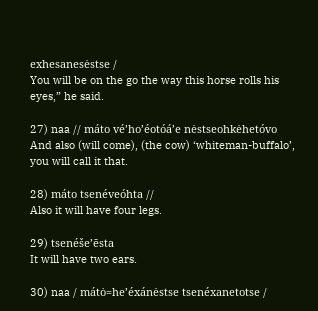exhesanesėstse /
You will be on the go the way this horse rolls his eyes,” he said.

27) naa // máto vé’ho’éotóá’e nėstseohkėhetóvo
And also (will come), (the cow) ‘whiteman-buffalo’, you will call it that.

28) máto tsenéveóhta //
Also it will have four legs.

29) tsenéše’ēsta
It will have two ears.

30) naa / mátȯ=he’éxánėstse tsenéxanetotse /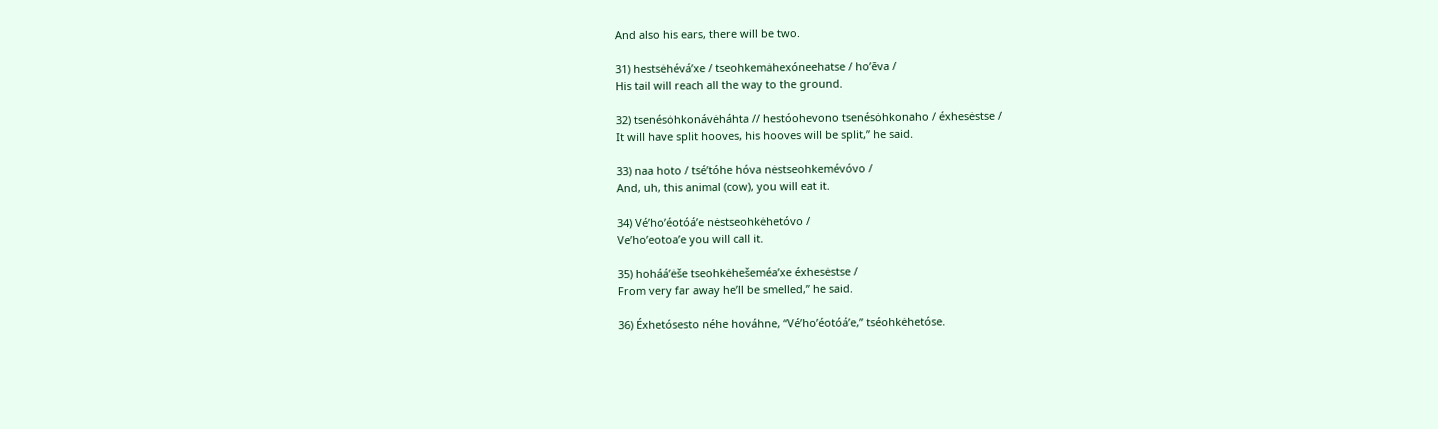And also his ears, there will be two.

31) hestsėhévá’xe / tseohkemȧhexóneehatse / ho’ēva /
His tail will reach all the way to the ground.

32) tsenésȯhkonávėháhta // hestóohevono tsenésȯhkonaho / éxhesėstse /
It will have split hooves, his hooves will be split,” he said.

33) naa hoto / tsé’tóhe hóva nėstseohkemévóvo /
And, uh, this animal (cow), you will eat it.

34) Vé’ho’éotóá’e nėstseohkėhetóvo /
Ve’ho’eotoa’e you will call it.

35) hoháá’ėše tseohkėhešeméa’xe éxhesėstse /
From very far away he’ll be smelled,” he said.

36) Éxhetósesto néhe hováhne, “Vé’ho’éotóá’e,” tséohkėhetóse.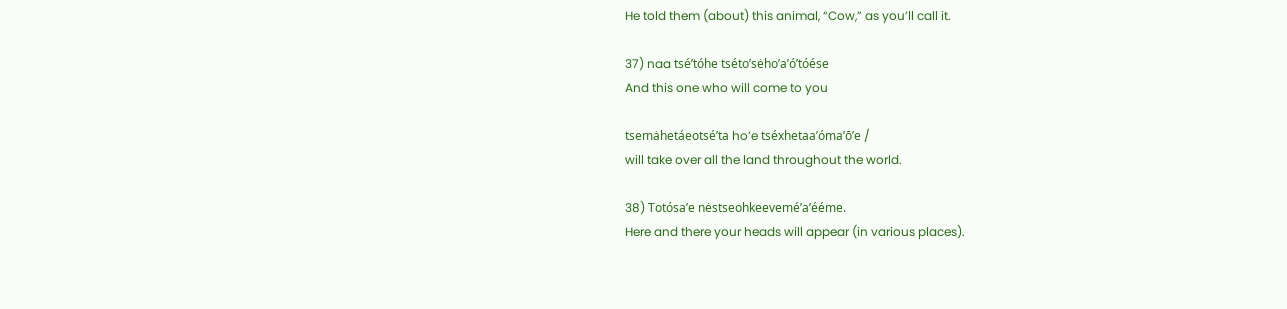He told them (about) this animal, “Cow,” as you’ll call it.

37) naa tsé’tóhe tséto’sėho’a’ó’tóése
And this one who will come to you

tsemȧhetáeotsé’ta ho’e tséxhetaa’óma’ō’e /
will take over all the land throughout the world.

38) Totósa’e nėstseohkeevemé’a’ééme.
Here and there your heads will appear (in various places).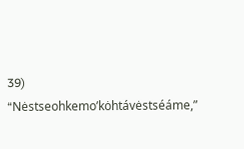39) “Nėstseohkemo’kȯhtávėstséáme,”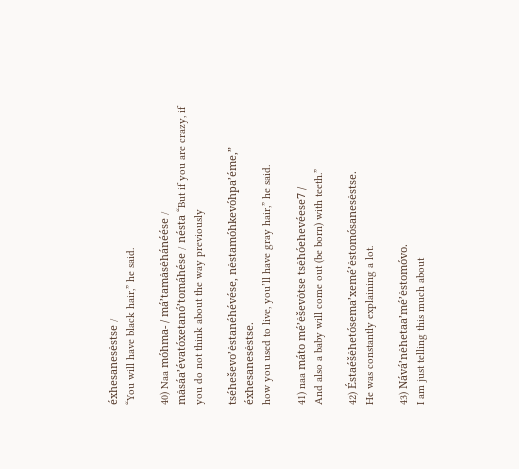éxhesanesėstse /
“You will have black hair,” he said.

40) Naa móhma- / má’tamȧsėhánéése / mȧsáa’évatóxetanó’tomáhése / nésta “But if you are crazy, if you do not think about the way previously

tséheševo’ėstanéhévése, nėstamóhkevóhpa’éme,” éxhesanesėstse.
how you used to live, you’ll have gray hair,” he said.

41) naa máto mé’ėševȯtse tsėhóehevéese7 /
And also a baby will come out (be born) with teeth.”

42) Éstaéšėhetósema’xemé’ėstomósanesėstse.
He was constantly explaining a lot.

43) Nává’nėhetaa’mé’ėstomóvo.
I am just telling this much about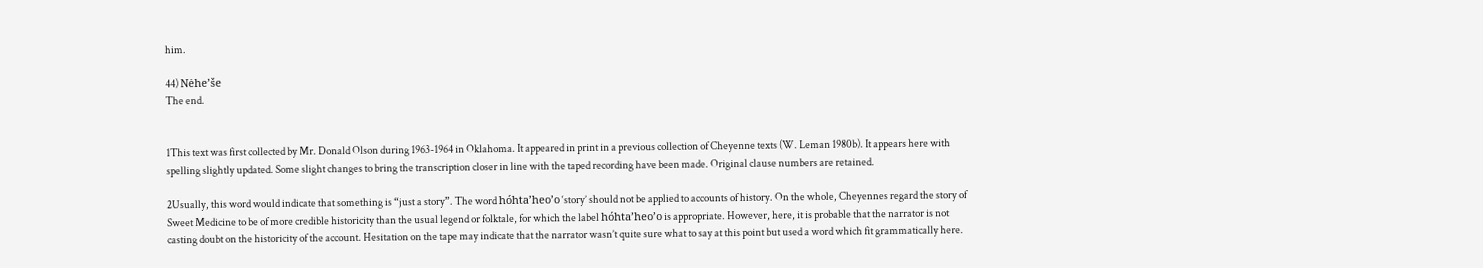him.

44) Nėhe’še
The end.


1This text was first collected by Mr. Donald Olson during 1963-1964 in Oklahoma. It appeared in print in a previous collection of Cheyenne texts (W. Leman 1980b). It appears here with spelling slightly updated. Some slight changes to bring the transcription closer in line with the taped recording have been made. Original clause numbers are retained.

2Usually, this word would indicate that something is “just a story”. The word hóhta’heo’o ‘story’ should not be applied to accounts of history. On the whole, Cheyennes regard the story of Sweet Medicine to be of more credible historicity than the usual legend or folktale, for which the label hóhta’heo’o is appropriate. However, here, it is probable that the narrator is not casting doubt on the historicity of the account. Hesitation on the tape may indicate that the narrator wasn’t quite sure what to say at this point but used a word which fit grammatically here.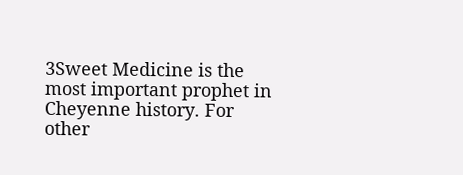3Sweet Medicine is the most important prophet in Cheyenne history. For other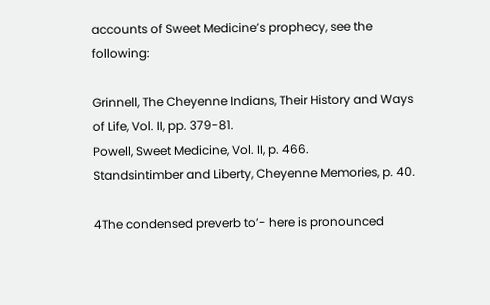accounts of Sweet Medicine’s prophecy, see the following:

Grinnell, The Cheyenne Indians, Their History and Ways of Life, Vol. II, pp. 379-81.
Powell, Sweet Medicine, Vol. II, p. 466.
Standsintimber and Liberty, Cheyenne Memories, p. 40.

4The condensed preverb to’- here is pronounced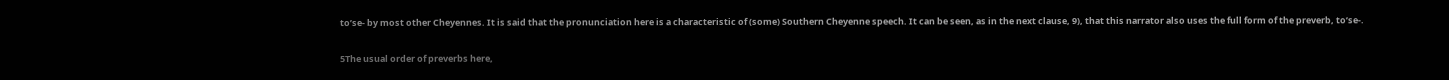to’se- by most other Cheyennes. It is said that the pronunciation here is a characteristic of (some) Southern Cheyenne speech. It can be seen, as in the next clause, 9), that this narrator also uses the full form of the preverb, to’se-.

5The usual order of preverbs here,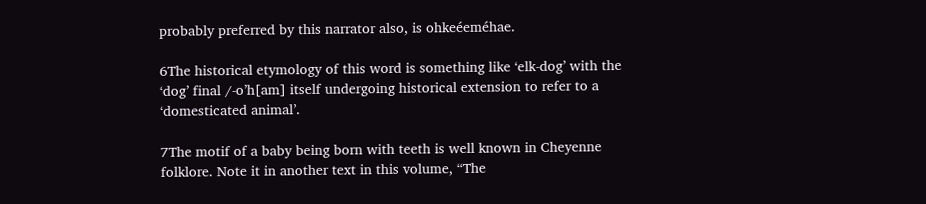probably preferred by this narrator also, is ohkeéeméhae.

6The historical etymology of this word is something like ‘elk-dog’ with the ‘dog’ final /-o’h[am] itself undergoing historical extension to refer to a ‘domesticated animal’.

7The motif of a baby being born with teeth is well known in Cheyenne folklore. Note it in another text in this volume, “The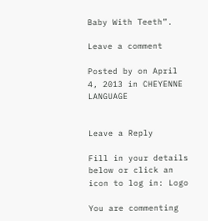Baby With Teeth”.

Leave a comment

Posted by on April 4, 2013 in CHEYENNE LANGUAGE


Leave a Reply

Fill in your details below or click an icon to log in: Logo

You are commenting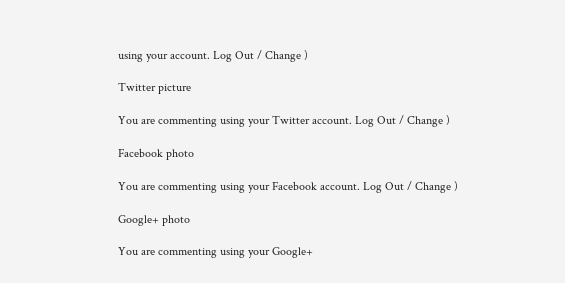using your account. Log Out / Change )

Twitter picture

You are commenting using your Twitter account. Log Out / Change )

Facebook photo

You are commenting using your Facebook account. Log Out / Change )

Google+ photo

You are commenting using your Google+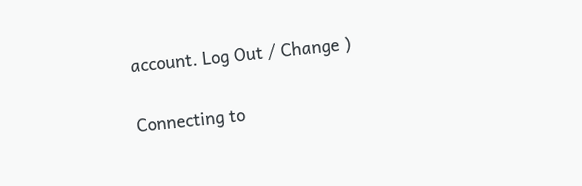account. Log Out / Change )

Connecting to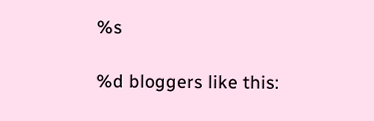%s

%d bloggers like this: